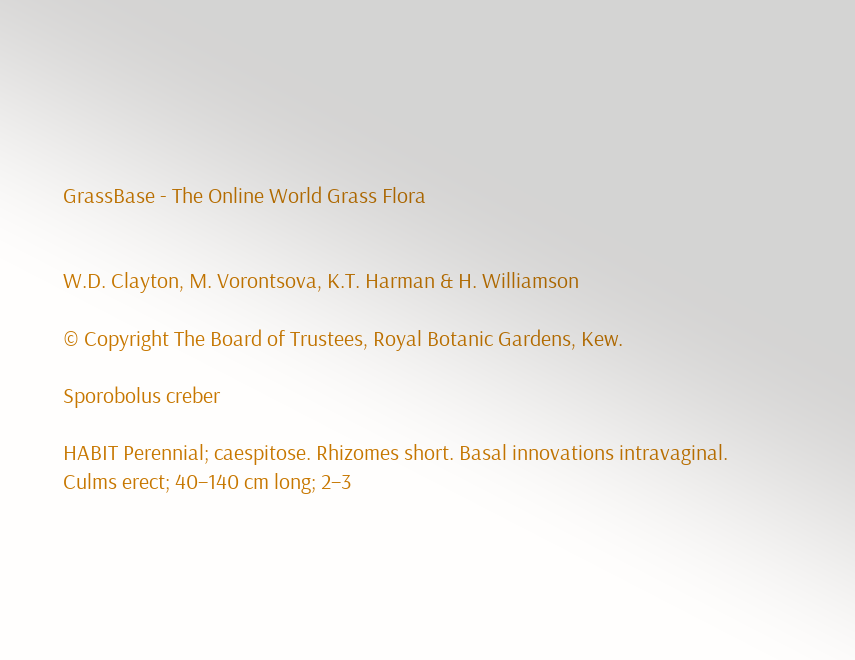GrassBase - The Online World Grass Flora


W.D. Clayton, M. Vorontsova, K.T. Harman & H. Williamson

© Copyright The Board of Trustees, Royal Botanic Gardens, Kew.

Sporobolus creber

HABIT Perennial; caespitose. Rhizomes short. Basal innovations intravaginal. Culms erect; 40–140 cm long; 2–3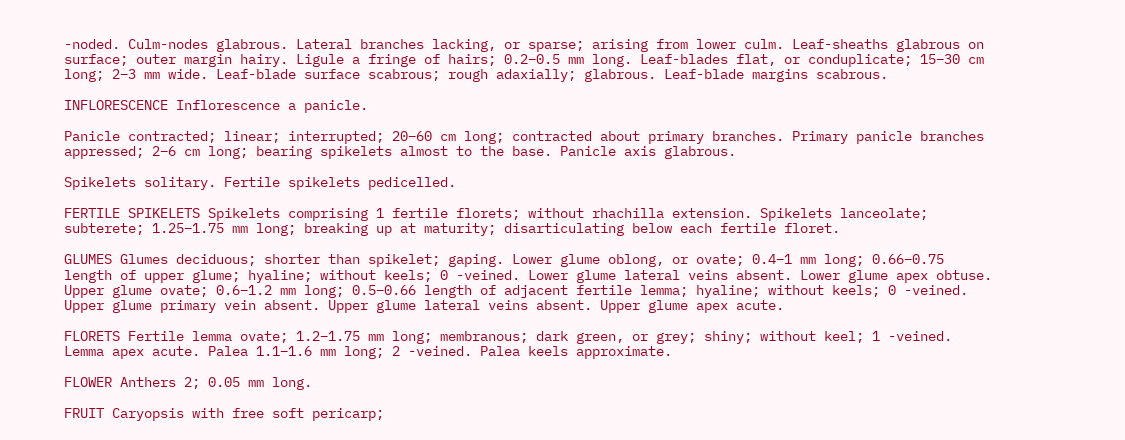-noded. Culm-nodes glabrous. Lateral branches lacking, or sparse; arising from lower culm. Leaf-sheaths glabrous on surface; outer margin hairy. Ligule a fringe of hairs; 0.2–0.5 mm long. Leaf-blades flat, or conduplicate; 15–30 cm long; 2–3 mm wide. Leaf-blade surface scabrous; rough adaxially; glabrous. Leaf-blade margins scabrous.

INFLORESCENCE Inflorescence a panicle.

Panicle contracted; linear; interrupted; 20–60 cm long; contracted about primary branches. Primary panicle branches appressed; 2–6 cm long; bearing spikelets almost to the base. Panicle axis glabrous.

Spikelets solitary. Fertile spikelets pedicelled.

FERTILE SPIKELETS Spikelets comprising 1 fertile florets; without rhachilla extension. Spikelets lanceolate; subterete; 1.25–1.75 mm long; breaking up at maturity; disarticulating below each fertile floret.

GLUMES Glumes deciduous; shorter than spikelet; gaping. Lower glume oblong, or ovate; 0.4–1 mm long; 0.66–0.75 length of upper glume; hyaline; without keels; 0 -veined. Lower glume lateral veins absent. Lower glume apex obtuse. Upper glume ovate; 0.6–1.2 mm long; 0.5–0.66 length of adjacent fertile lemma; hyaline; without keels; 0 -veined. Upper glume primary vein absent. Upper glume lateral veins absent. Upper glume apex acute.

FLORETS Fertile lemma ovate; 1.2–1.75 mm long; membranous; dark green, or grey; shiny; without keel; 1 -veined. Lemma apex acute. Palea 1.1–1.6 mm long; 2 -veined. Palea keels approximate.

FLOWER Anthers 2; 0.05 mm long.

FRUIT Caryopsis with free soft pericarp;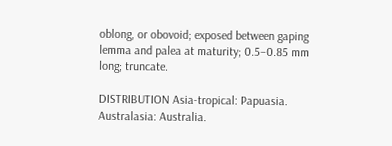oblong, or obovoid; exposed between gaping lemma and palea at maturity; 0.5–0.85 mm long; truncate.

DISTRIBUTION Asia-tropical: Papuasia. Australasia: Australia.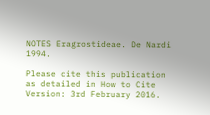NOTES Eragrostideae. De Nardi 1994.

Please cite this publication as detailed in How to Cite Version: 3rd February 2016.